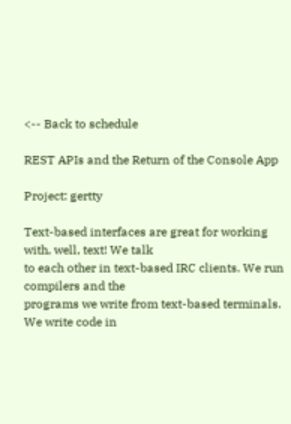<-- Back to schedule

REST APIs and the Return of the Console App

Project: gertty

Text-based interfaces are great for working with, well, text! We talk
to each other in text-based IRC clients. We run compilers and the
programs we write from text-based terminals. We write code in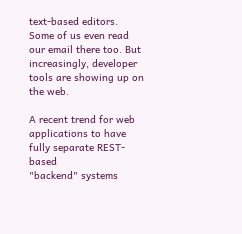text-based editors. Some of us even read our email there too. But
increasingly, developer tools are showing up on the web.

A recent trend for web applications to have fully separate REST-based
"backend" systems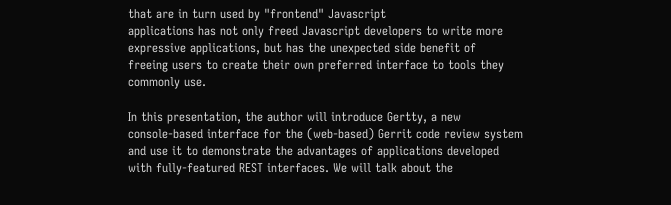that are in turn used by "frontend" Javascript
applications has not only freed Javascript developers to write more
expressive applications, but has the unexpected side benefit of
freeing users to create their own preferred interface to tools they
commonly use.

In this presentation, the author will introduce Gertty, a new
console-based interface for the (web-based) Gerrit code review system
and use it to demonstrate the advantages of applications developed
with fully-featured REST interfaces. We will talk about the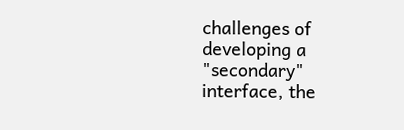challenges of developing a "secondary" interface, the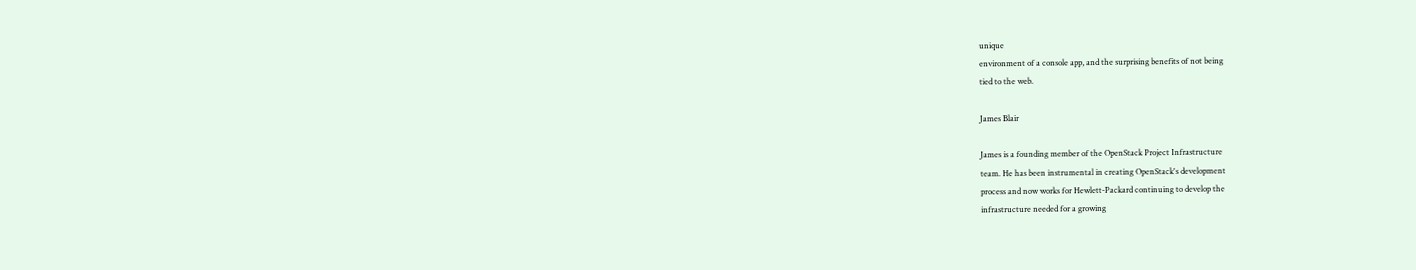unique
environment of a console app, and the surprising benefits of not being
tied to the web.

James Blair

James is a founding member of the OpenStack Project Infrastructure
team. He has been instrumental in creating OpenStack's development
process and now works for Hewlett-Packard continuing to develop the
infrastructure needed for a growing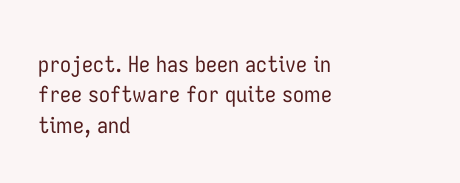project. He has been active in
free software for quite some time, and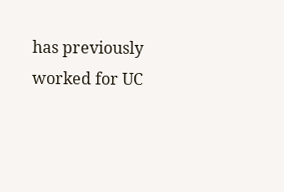has previously worked for UC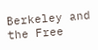Berkeley and the Free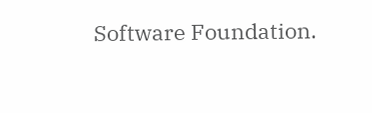Software Foundation.